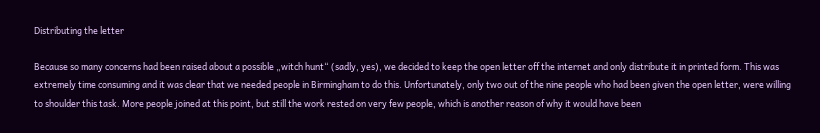Distributing the letter

Because so many concerns had been raised about a possible „witch hunt“ (sadly, yes), we decided to keep the open letter off the internet and only distribute it in printed form. This was extremely time consuming and it was clear that we needed people in Birmingham to do this. Unfortunately, only two out of the nine people who had been given the open letter, were willing to shoulder this task. More people joined at this point, but still the work rested on very few people, which is another reason of why it would have been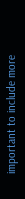important to include more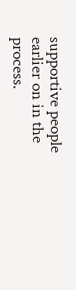supportive people earlier on in the process.